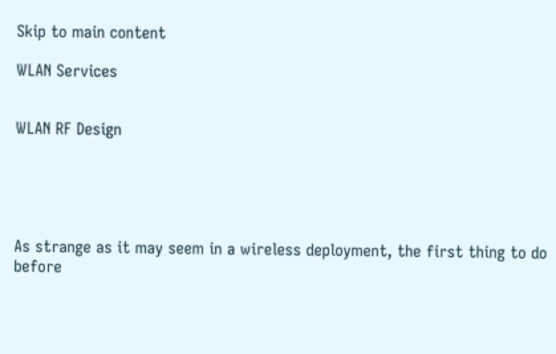Skip to main content

WLAN Services


WLAN RF Design





As strange as it may seem in a wireless deployment, the first thing to do before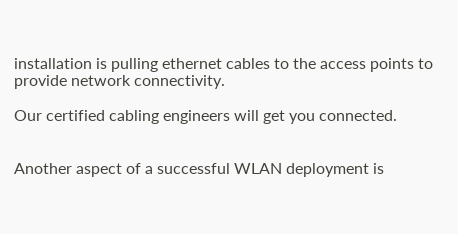installation is pulling ethernet cables to the access points to provide network connectivity.

Our certified cabling engineers will get you connected.


Another aspect of a successful WLAN deployment is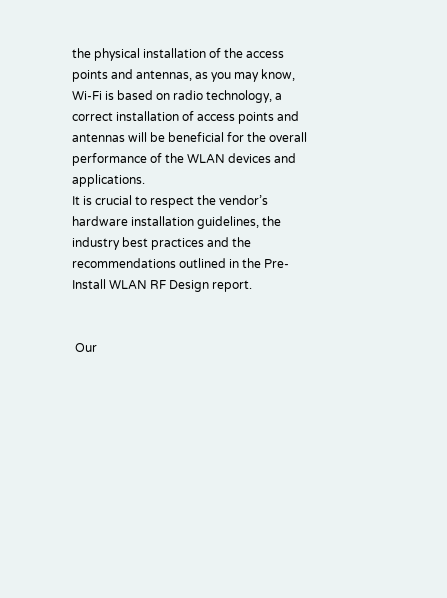the physical installation of the access points and antennas, as you may know, Wi-Fi is based on radio technology, a correct installation of access points and antennas will be beneficial for the overall performance of the WLAN devices and applications.
It is crucial to respect the vendor’s hardware installation guidelines, the industry best practices and the recommendations outlined in the Pre-Install WLAN RF Design report.


 Our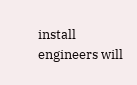install engineers will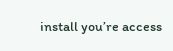install you’re access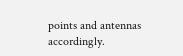points and antennas accordingly.